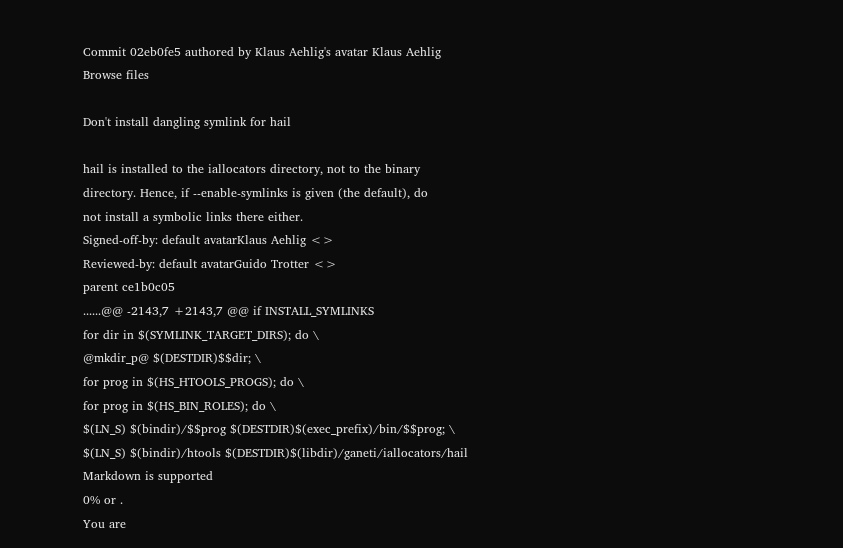Commit 02eb0fe5 authored by Klaus Aehlig's avatar Klaus Aehlig
Browse files

Don't install dangling symlink for hail

hail is installed to the iallocators directory, not to the binary
directory. Hence, if --enable-symlinks is given (the default), do
not install a symbolic links there either.
Signed-off-by: default avatarKlaus Aehlig <>
Reviewed-by: default avatarGuido Trotter <>
parent ce1b0c05
......@@ -2143,7 +2143,7 @@ if INSTALL_SYMLINKS
for dir in $(SYMLINK_TARGET_DIRS); do \
@mkdir_p@ $(DESTDIR)$$dir; \
for prog in $(HS_HTOOLS_PROGS); do \
for prog in $(HS_BIN_ROLES); do \
$(LN_S) $(bindir)/$$prog $(DESTDIR)$(exec_prefix)/bin/$$prog; \
$(LN_S) $(bindir)/htools $(DESTDIR)$(libdir)/ganeti/iallocators/hail
Markdown is supported
0% or .
You are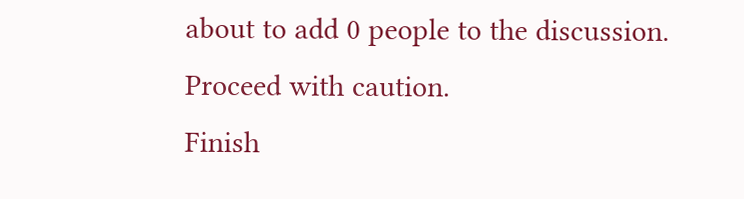about to add 0 people to the discussion. Proceed with caution.
Finish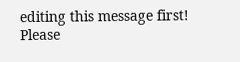editing this message first!
Please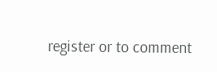register or to comment